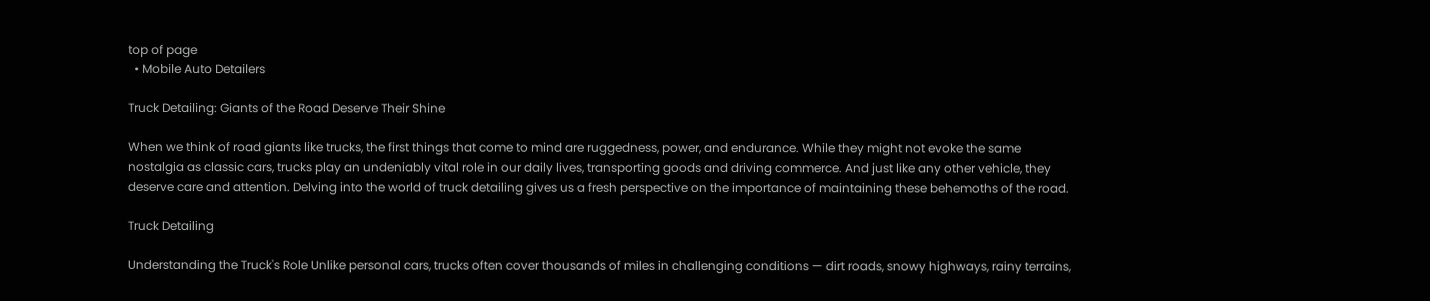top of page
  • Mobile Auto Detailers

Truck Detailing: Giants of the Road Deserve Their Shine

When we think of road giants like trucks, the first things that come to mind are ruggedness, power, and endurance. While they might not evoke the same nostalgia as classic cars, trucks play an undeniably vital role in our daily lives, transporting goods and driving commerce. And just like any other vehicle, they deserve care and attention. Delving into the world of truck detailing gives us a fresh perspective on the importance of maintaining these behemoths of the road.

Truck Detailing

Understanding the Truck's Role Unlike personal cars, trucks often cover thousands of miles in challenging conditions — dirt roads, snowy highways, rainy terrains,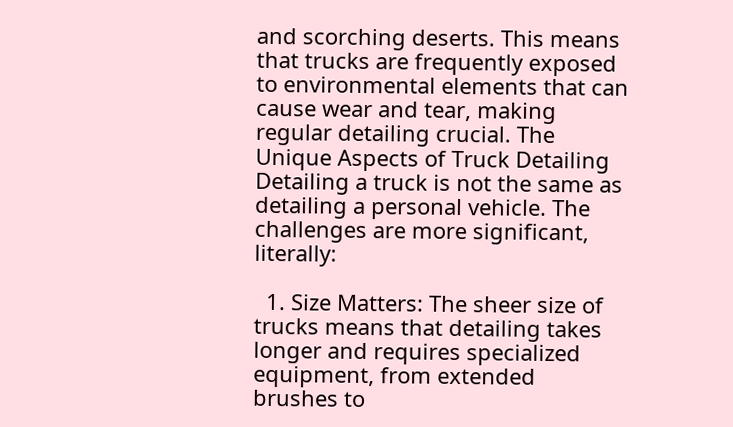and scorching deserts. This means that trucks are frequently exposed to environmental elements that can cause wear and tear, making regular detailing crucial. The Unique Aspects of Truck Detailing Detailing a truck is not the same as detailing a personal vehicle. The challenges are more significant, literally:

  1. Size Matters: The sheer size of trucks means that detailing takes longer and requires specialized equipment, from extended brushes to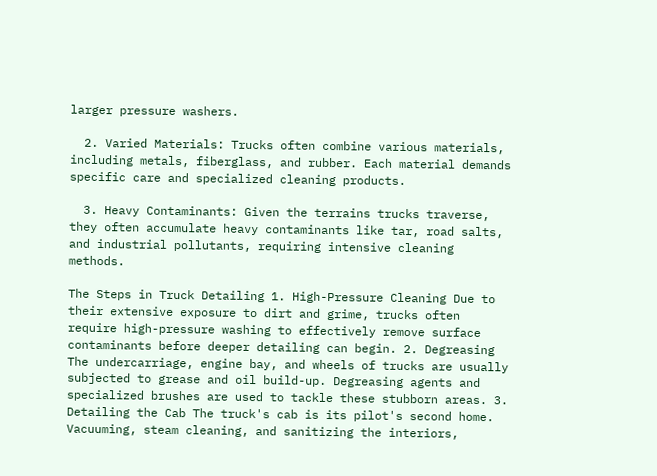larger pressure washers.

  2. Varied Materials: Trucks often combine various materials, including metals, fiberglass, and rubber. Each material demands specific care and specialized cleaning products.

  3. Heavy Contaminants: Given the terrains trucks traverse, they often accumulate heavy contaminants like tar, road salts, and industrial pollutants, requiring intensive cleaning methods.

The Steps in Truck Detailing 1. High-Pressure Cleaning Due to their extensive exposure to dirt and grime, trucks often require high-pressure washing to effectively remove surface contaminants before deeper detailing can begin. 2. Degreasing The undercarriage, engine bay, and wheels of trucks are usually subjected to grease and oil build-up. Degreasing agents and specialized brushes are used to tackle these stubborn areas. 3. Detailing the Cab The truck's cab is its pilot's second home. Vacuuming, steam cleaning, and sanitizing the interiors,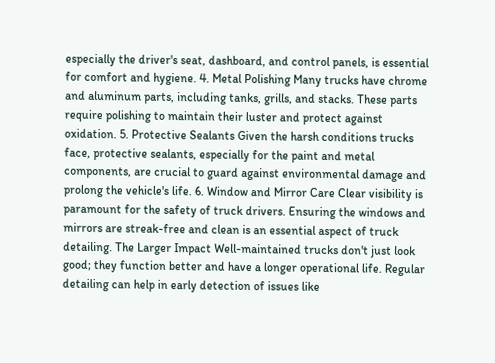especially the driver's seat, dashboard, and control panels, is essential for comfort and hygiene. 4. Metal Polishing Many trucks have chrome and aluminum parts, including tanks, grills, and stacks. These parts require polishing to maintain their luster and protect against oxidation. 5. Protective Sealants Given the harsh conditions trucks face, protective sealants, especially for the paint and metal components, are crucial to guard against environmental damage and prolong the vehicle's life. 6. Window and Mirror Care Clear visibility is paramount for the safety of truck drivers. Ensuring the windows and mirrors are streak-free and clean is an essential aspect of truck detailing. The Larger Impact Well-maintained trucks don't just look good; they function better and have a longer operational life. Regular detailing can help in early detection of issues like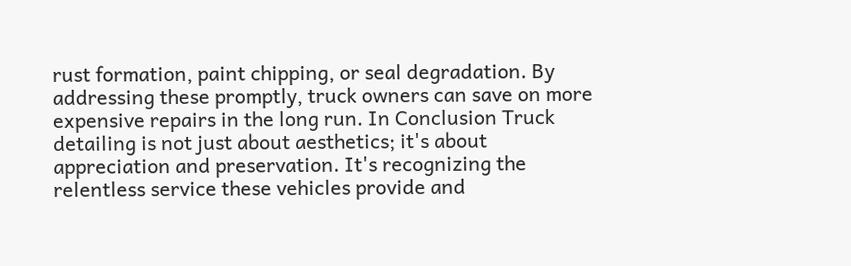rust formation, paint chipping, or seal degradation. By addressing these promptly, truck owners can save on more expensive repairs in the long run. In Conclusion Truck detailing is not just about aesthetics; it's about appreciation and preservation. It's recognizing the relentless service these vehicles provide and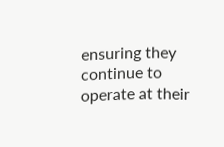ensuring they continue to operate at their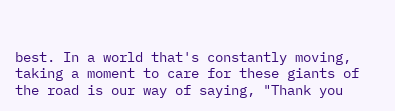best. In a world that's constantly moving, taking a moment to care for these giants of the road is our way of saying, "Thank you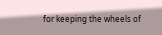for keeping the wheels of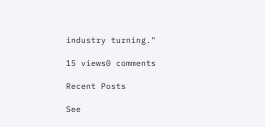industry turning."

15 views0 comments

Recent Posts

See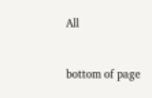All


bottom of page